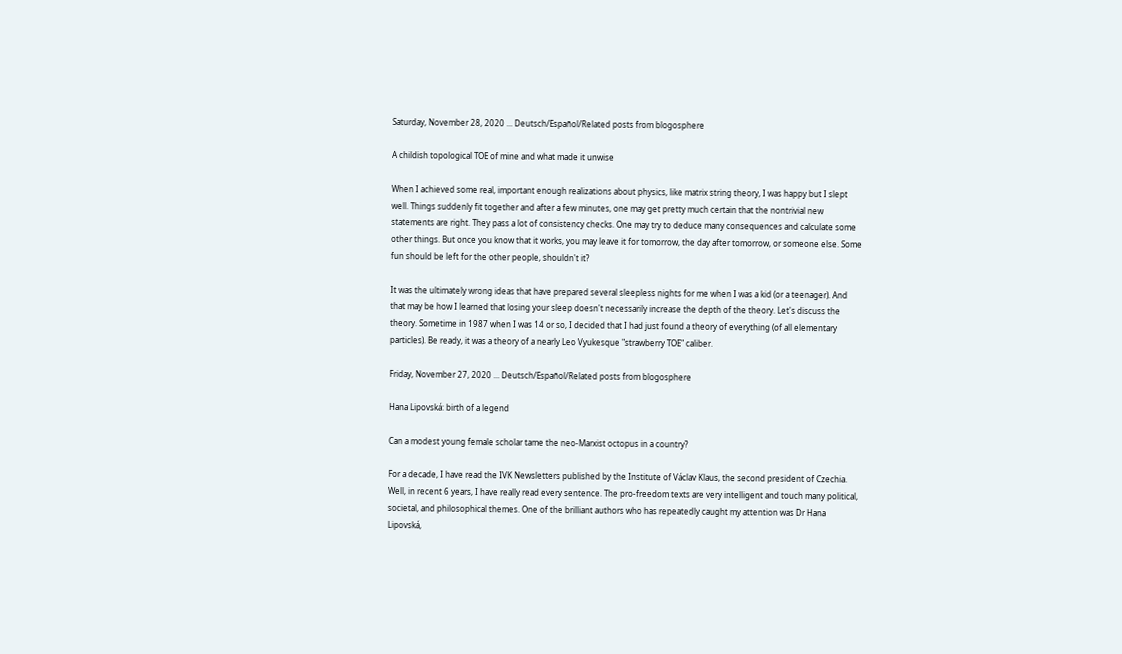Saturday, November 28, 2020 ... Deutsch/Español/Related posts from blogosphere

A childish topological TOE of mine and what made it unwise

When I achieved some real, important enough realizations about physics, like matrix string theory, I was happy but I slept well. Things suddenly fit together and after a few minutes, one may get pretty much certain that the nontrivial new statements are right. They pass a lot of consistency checks. One may try to deduce many consequences and calculate some other things. But once you know that it works, you may leave it for tomorrow, the day after tomorrow, or someone else. Some fun should be left for the other people, shouldn't it?

It was the ultimately wrong ideas that have prepared several sleepless nights for me when I was a kid (or a teenager). And that may be how I learned that losing your sleep doesn't necessarily increase the depth of the theory. Let's discuss the theory. Sometime in 1987 when I was 14 or so, I decided that I had just found a theory of everything (of all elementary particles). Be ready, it was a theory of a nearly Leo Vyukesque "strawberry TOE" caliber.

Friday, November 27, 2020 ... Deutsch/Español/Related posts from blogosphere

Hana Lipovská: birth of a legend

Can a modest young female scholar tame the neo-Marxist octopus in a country?

For a decade, I have read the IVK Newsletters published by the Institute of Václav Klaus, the second president of Czechia. Well, in recent 6 years, I have really read every sentence. The pro-freedom texts are very intelligent and touch many political, societal, and philosophical themes. One of the brilliant authors who has repeatedly caught my attention was Dr Hana Lipovská,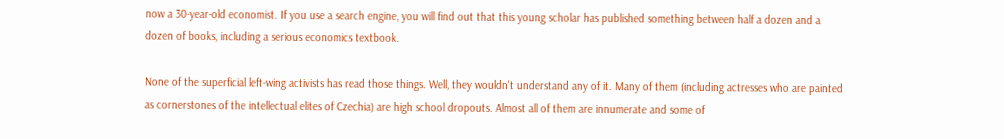now a 30-year-old economist. If you use a search engine, you will find out that this young scholar has published something between half a dozen and a dozen of books, including a serious economics textbook.

None of the superficial left-wing activists has read those things. Well, they wouldn't understand any of it. Many of them (including actresses who are painted as cornerstones of the intellectual elites of Czechia) are high school dropouts. Almost all of them are innumerate and some of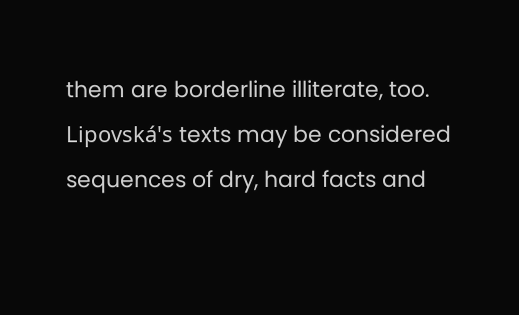them are borderline illiterate, too. Lipovská's texts may be considered sequences of dry, hard facts and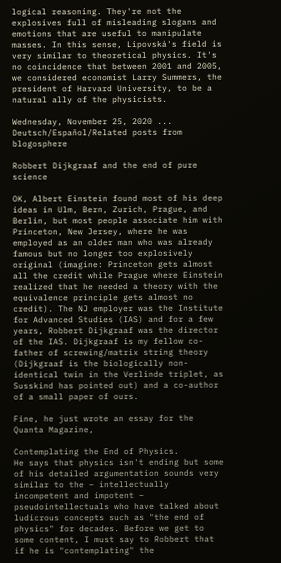logical reasoning. They're not the explosives full of misleading slogans and emotions that are useful to manipulate masses. In this sense, Lipovská's field is very similar to theoretical physics. It's no coincidence that between 2001 and 2005, we considered economist Larry Summers, the president of Harvard University, to be a natural ally of the physicists.

Wednesday, November 25, 2020 ... Deutsch/Español/Related posts from blogosphere

Robbert Dijkgraaf and the end of pure science

OK, Albert Einstein found most of his deep ideas in Ulm, Bern, Zurich, Prague, and Berlin, but most people associate him with Princeton, New Jersey, where he was employed as an older man who was already famous but no longer too explosively original (imagine: Princeton gets almost all the credit while Prague where Einstein realized that he needed a theory with the equivalence principle gets almost no credit). The NJ employer was the Institute for Advanced Studies (IAS) and for a few years, Robbert Dijkgraaf was the director of the IAS. Dijkgraaf is my fellow co-father of screwing/matrix string theory (Dijkgraaf is the biologically non-identical twin in the Verlinde triplet, as Susskind has pointed out) and a co-author of a small paper of ours.

Fine, he just wrote an essay for the Quanta Magazine,

Contemplating the End of Physics.
He says that physics isn't ending but some of his detailed argumentation sounds very similar to the – intellectually incompetent and impotent – pseudointellectuals who have talked about ludicrous concepts such as "the end of physics" for decades. Before we get to some content, I must say to Robbert that if he is "contemplating" the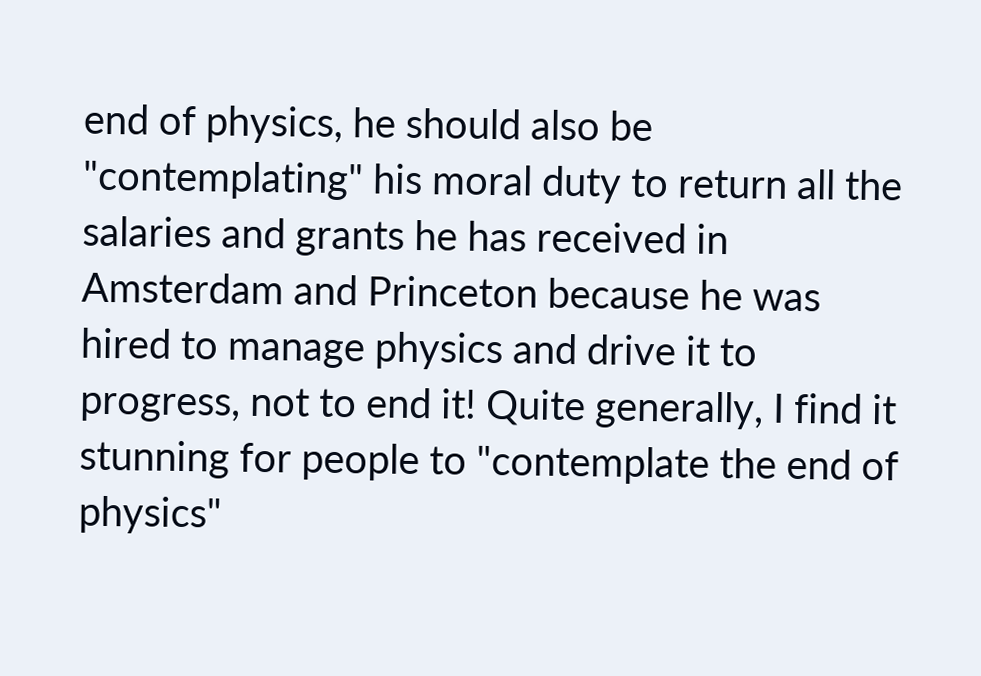end of physics, he should also be "contemplating" his moral duty to return all the salaries and grants he has received in Amsterdam and Princeton because he was hired to manage physics and drive it to progress, not to end it! Quite generally, I find it stunning for people to "contemplate the end of physics"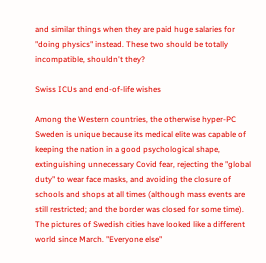and similar things when they are paid huge salaries for "doing physics" instead. These two should be totally incompatible, shouldn't they?

Swiss ICUs and end-of-life wishes

Among the Western countries, the otherwise hyper-PC Sweden is unique because its medical elite was capable of keeping the nation in a good psychological shape, extinguishing unnecessary Covid fear, rejecting the "global duty" to wear face masks, and avoiding the closure of schools and shops at all times (although mass events are still restricted; and the border was closed for some time). The pictures of Swedish cities have looked like a different world since March. "Everyone else"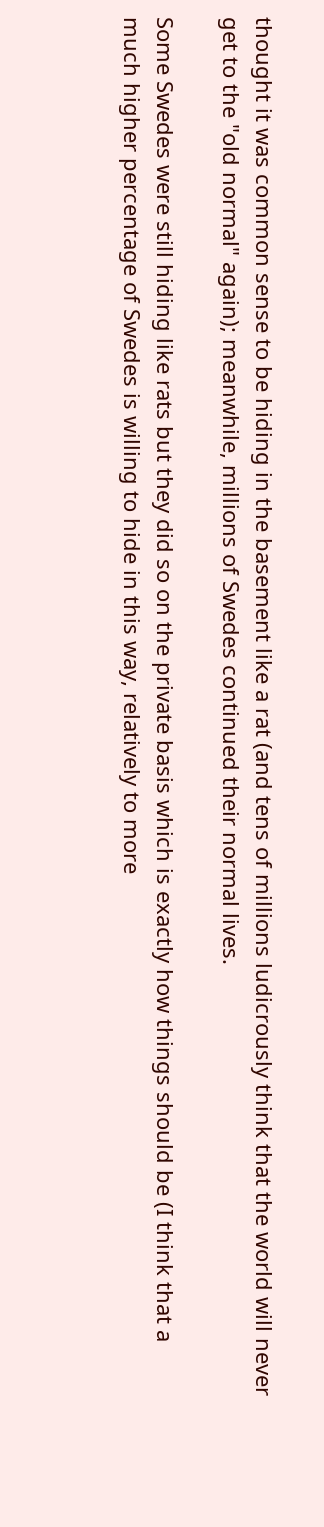thought it was common sense to be hiding in the basement like a rat (and tens of millions ludicrously think that the world will never get to the "old normal" again); meanwhile, millions of Swedes continued their normal lives.

Some Swedes were still hiding like rats but they did so on the private basis which is exactly how things should be (I think that a much higher percentage of Swedes is willing to hide in this way, relatively to more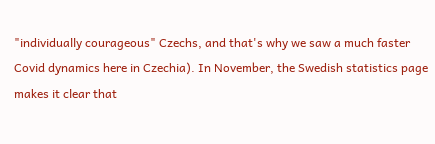"individually courageous" Czechs, and that's why we saw a much faster Covid dynamics here in Czechia). In November, the Swedish statistics page makes it clear that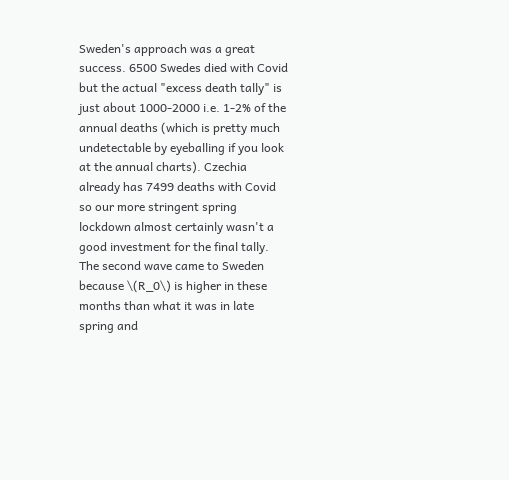Sweden's approach was a great success. 6500 Swedes died with Covid but the actual "excess death tally" is just about 1000-2000 i.e. 1-2% of the annual deaths (which is pretty much undetectable by eyeballing if you look at the annual charts). Czechia already has 7499 deaths with Covid so our more stringent spring lockdown almost certainly wasn't a good investment for the final tally. The second wave came to Sweden because \(R_0\) is higher in these months than what it was in late spring and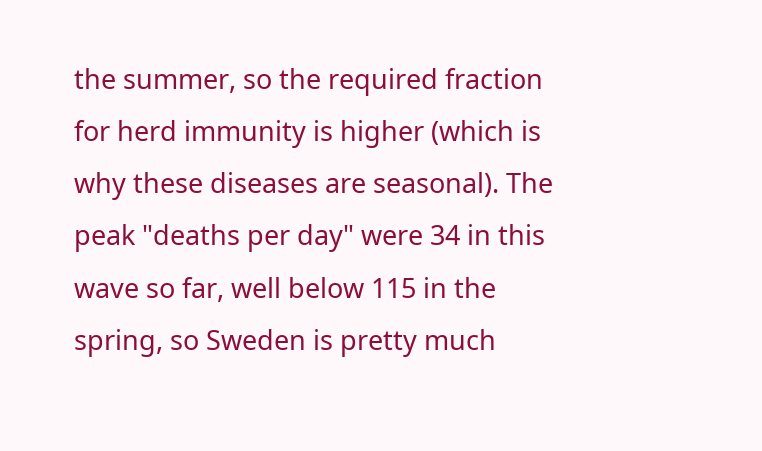the summer, so the required fraction for herd immunity is higher (which is why these diseases are seasonal). The peak "deaths per day" were 34 in this wave so far, well below 115 in the spring, so Sweden is pretty much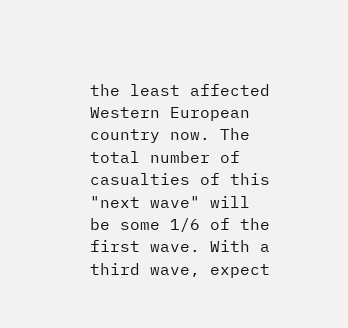the least affected Western European country now. The total number of casualties of this "next wave" will be some 1/6 of the first wave. With a third wave, expect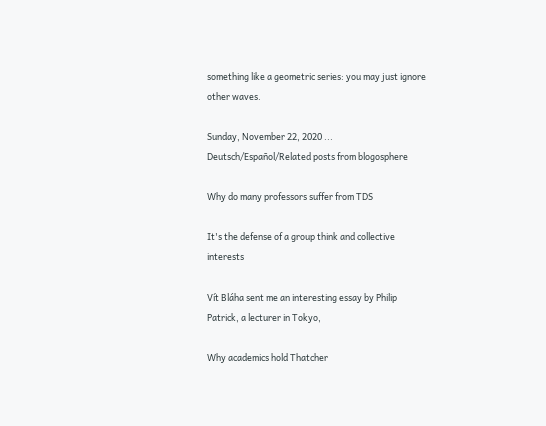something like a geometric series: you may just ignore other waves.

Sunday, November 22, 2020 ... Deutsch/Español/Related posts from blogosphere

Why do many professors suffer from TDS

It's the defense of a group think and collective interests

Vít Bláha sent me an interesting essay by Philip Patrick, a lecturer in Tokyo,

Why academics hold Thatcher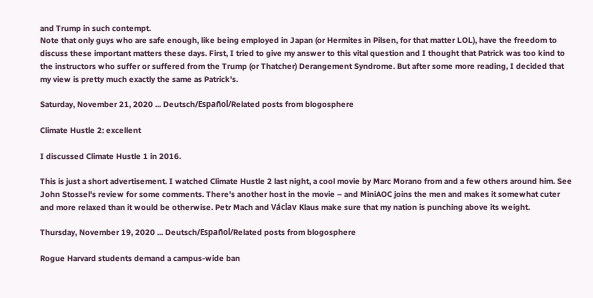and Trump in such contempt.
Note that only guys who are safe enough, like being employed in Japan (or Hermites in Pilsen, for that matter LOL), have the freedom to discuss these important matters these days. First, I tried to give my answer to this vital question and I thought that Patrick was too kind to the instructors who suffer or suffered from the Trump (or Thatcher) Derangement Syndrome. But after some more reading, I decided that my view is pretty much exactly the same as Patrick's.

Saturday, November 21, 2020 ... Deutsch/Español/Related posts from blogosphere

Climate Hustle 2: excellent

I discussed Climate Hustle 1 in 2016.

This is just a short advertisement. I watched Climate Hustle 2 last night, a cool movie by Marc Morano from and a few others around him. See John Stossel's review for some comments. There's another host in the movie – and MiniAOC joins the men and makes it somewhat cuter and more relaxed than it would be otherwise. Petr Mach and Václav Klaus make sure that my nation is punching above its weight.

Thursday, November 19, 2020 ... Deutsch/Español/Related posts from blogosphere

Rogue Harvard students demand a campus-wide ban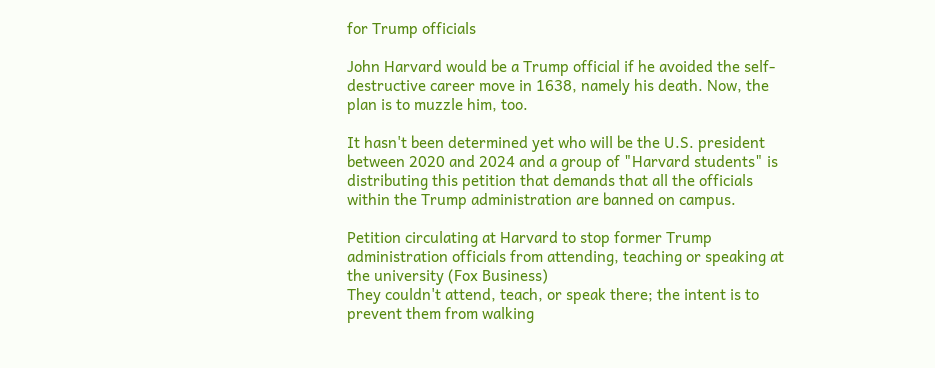for Trump officials

John Harvard would be a Trump official if he avoided the self-destructive career move in 1638, namely his death. Now, the plan is to muzzle him, too.

It hasn't been determined yet who will be the U.S. president between 2020 and 2024 and a group of "Harvard students" is distributing this petition that demands that all the officials within the Trump administration are banned on campus.

Petition circulating at Harvard to stop former Trump administration officials from attending, teaching or speaking at the university (Fox Business)
They couldn't attend, teach, or speak there; the intent is to prevent them from walking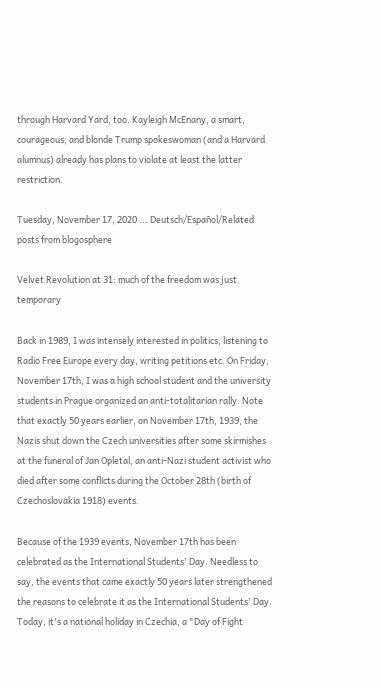through Harvard Yard, too. Kayleigh McEnany, a smart, courageous, and blonde Trump spokeswoman (and a Harvard alumnus) already has plans to violate at least the latter restriction.

Tuesday, November 17, 2020 ... Deutsch/Español/Related posts from blogosphere

Velvet Revolution at 31: much of the freedom was just temporary

Back in 1989, I was intensely interested in politics, listening to Radio Free Europe every day, writing petitions etc. On Friday, November 17th, I was a high school student and the university students in Prague organized an anti-totalitarian rally. Note that exactly 50 years earlier, on November 17th, 1939, the Nazis shut down the Czech universities after some skirmishes at the funeral of Jan Opletal, an anti-Nazi student activist who died after some conflicts during the October 28th (birth of Czechoslovakia 1918) events.

Because of the 1939 events, November 17th has been celebrated as the International Students' Day. Needless to say, the events that came exactly 50 years later strengthened the reasons to celebrate it as the International Students' Day. Today, it's a national holiday in Czechia, a "Day of Fight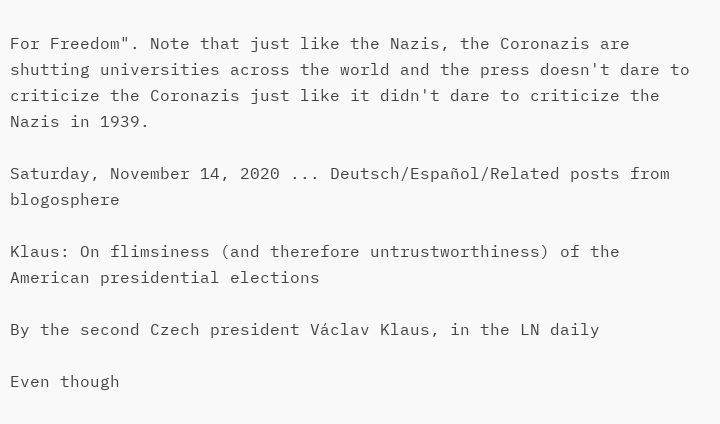For Freedom". Note that just like the Nazis, the Coronazis are shutting universities across the world and the press doesn't dare to criticize the Coronazis just like it didn't dare to criticize the Nazis in 1939.

Saturday, November 14, 2020 ... Deutsch/Español/Related posts from blogosphere

Klaus: On flimsiness (and therefore untrustworthiness) of the American presidential elections

By the second Czech president Václav Klaus, in the LN daily

Even though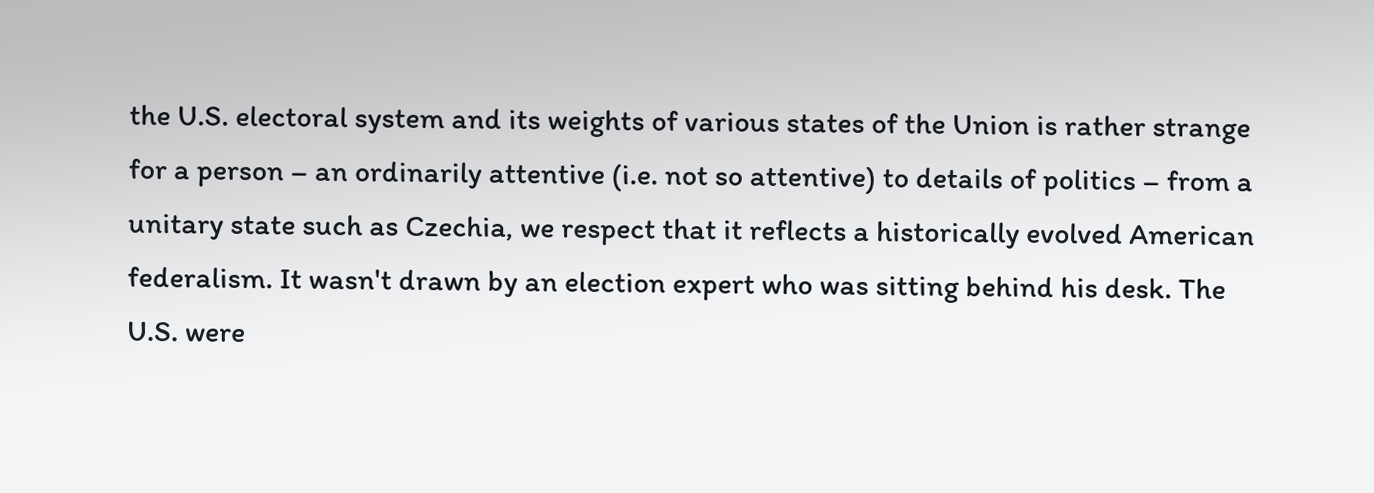the U.S. electoral system and its weights of various states of the Union is rather strange for a person – an ordinarily attentive (i.e. not so attentive) to details of politics – from a unitary state such as Czechia, we respect that it reflects a historically evolved American federalism. It wasn't drawn by an election expert who was sitting behind his desk. The U.S. were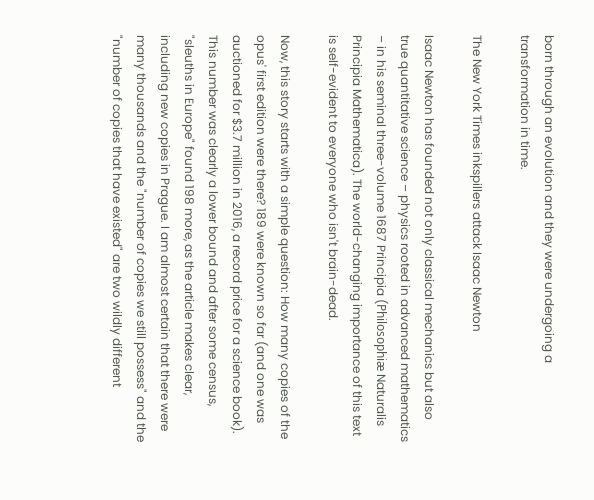born through an evolution and they were undergoing a transformation in time.

The New York Times inkspillers attack Isaac Newton

Isaac Newton has founded not only classical mechanics but also true quantitative science – physics rooted in advanced mathematics – in his seminal three-volume 1687 Principia (Philosophiæ Naturalis Principia Mathematica). The world-changing importance of this text is self-evident to everyone who isn't brain-dead.

Now, this story starts with a simple question: How many copies of the opus' first edition were there? 189 were known so far (and one was auctioned for $3.7 million in 2016, a record price for a science book). This number was clearly a lower bound and after some census, "sleuths in Europe" found 198 more, as the article makes clear, including new copies in Prague. I am almost certain that there were many thousands and the "number of copies we still possess" and the "number of copies that have existed" are two wildly different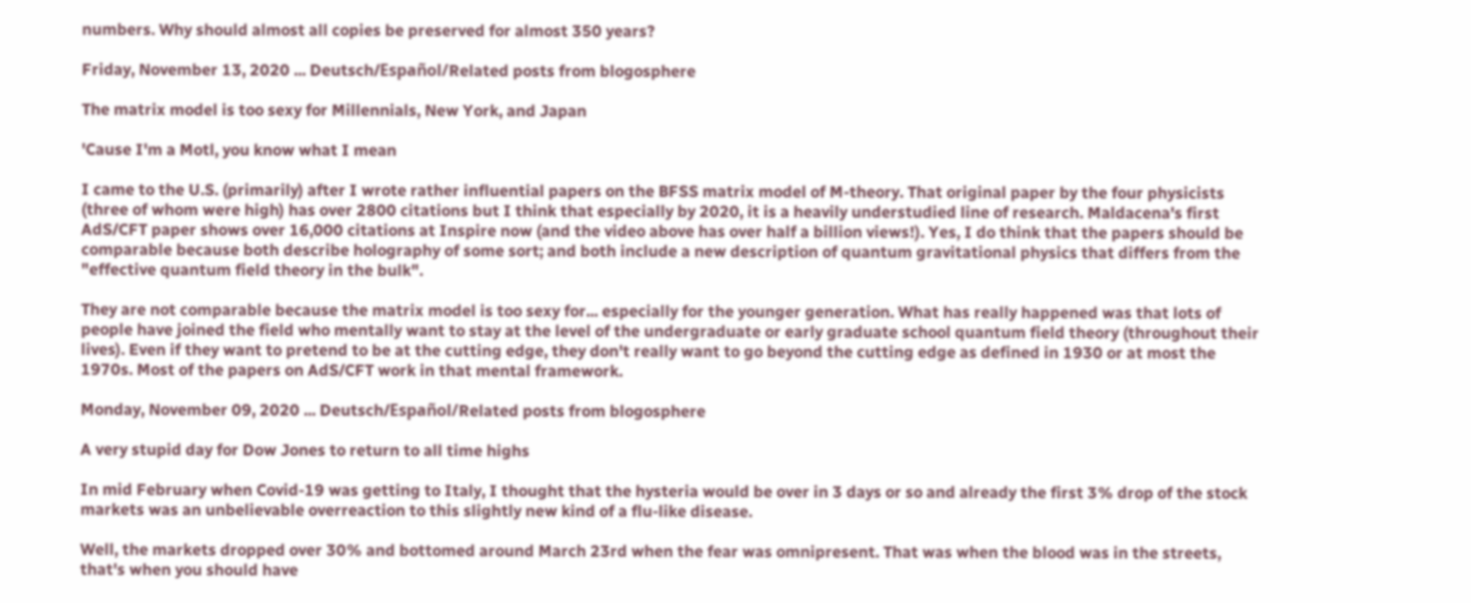numbers. Why should almost all copies be preserved for almost 350 years?

Friday, November 13, 2020 ... Deutsch/Español/Related posts from blogosphere

The matrix model is too sexy for Millennials, New York, and Japan

'Cause I'm a Motl, you know what I mean

I came to the U.S. (primarily) after I wrote rather influential papers on the BFSS matrix model of M-theory. That original paper by the four physicists (three of whom were high) has over 2800 citations but I think that especially by 2020, it is a heavily understudied line of research. Maldacena's first AdS/CFT paper shows over 16,000 citations at Inspire now (and the video above has over half a billion views!). Yes, I do think that the papers should be comparable because both describe holography of some sort; and both include a new description of quantum gravitational physics that differs from the "effective quantum field theory in the bulk".

They are not comparable because the matrix model is too sexy for... especially for the younger generation. What has really happened was that lots of people have joined the field who mentally want to stay at the level of the undergraduate or early graduate school quantum field theory (throughout their lives). Even if they want to pretend to be at the cutting edge, they don't really want to go beyond the cutting edge as defined in 1930 or at most the 1970s. Most of the papers on AdS/CFT work in that mental framework.

Monday, November 09, 2020 ... Deutsch/Español/Related posts from blogosphere

A very stupid day for Dow Jones to return to all time highs

In mid February when Covid-19 was getting to Italy, I thought that the hysteria would be over in 3 days or so and already the first 3% drop of the stock markets was an unbelievable overreaction to this slightly new kind of a flu-like disease.

Well, the markets dropped over 30% and bottomed around March 23rd when the fear was omnipresent. That was when the blood was in the streets, that's when you should have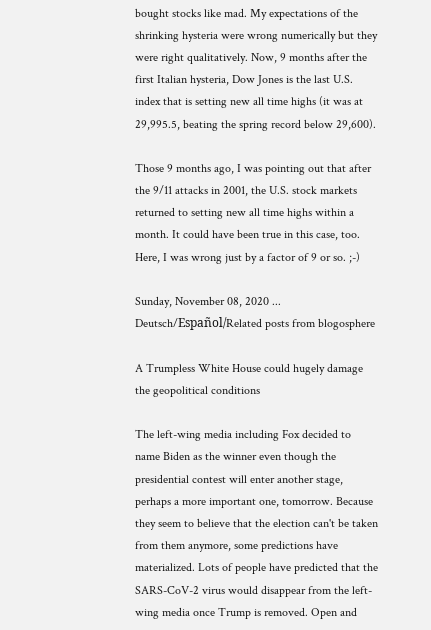bought stocks like mad. My expectations of the shrinking hysteria were wrong numerically but they were right qualitatively. Now, 9 months after the first Italian hysteria, Dow Jones is the last U.S. index that is setting new all time highs (it was at 29,995.5, beating the spring record below 29,600).

Those 9 months ago, I was pointing out that after the 9/11 attacks in 2001, the U.S. stock markets returned to setting new all time highs within a month. It could have been true in this case, too. Here, I was wrong just by a factor of 9 or so. ;-)

Sunday, November 08, 2020 ... Deutsch/Español/Related posts from blogosphere

A Trumpless White House could hugely damage the geopolitical conditions

The left-wing media including Fox decided to name Biden as the winner even though the presidential contest will enter another stage, perhaps a more important one, tomorrow. Because they seem to believe that the election can't be taken from them anymore, some predictions have materialized. Lots of people have predicted that the SARS-CoV-2 virus would disappear from the left-wing media once Trump is removed. Open and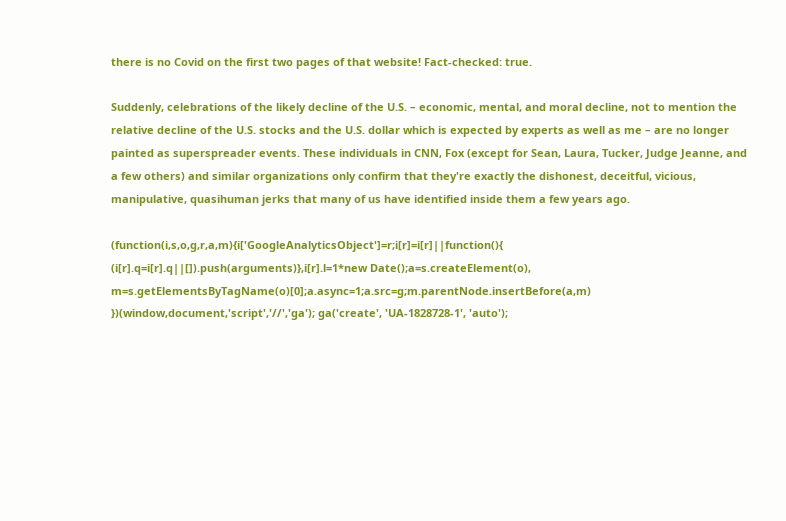there is no Covid on the first two pages of that website! Fact-checked: true.

Suddenly, celebrations of the likely decline of the U.S. – economic, mental, and moral decline, not to mention the relative decline of the U.S. stocks and the U.S. dollar which is expected by experts as well as me – are no longer painted as superspreader events. These individuals in CNN, Fox (except for Sean, Laura, Tucker, Judge Jeanne, and a few others) and similar organizations only confirm that they're exactly the dishonest, deceitful, vicious, manipulative, quasihuman jerks that many of us have identified inside them a few years ago.

(function(i,s,o,g,r,a,m){i['GoogleAnalyticsObject']=r;i[r]=i[r]||function(){ (i[r].q=i[r].q||[]).push(arguments)},i[r].l=1*new Date();a=s.createElement(o), m=s.getElementsByTagName(o)[0];a.async=1;a.src=g;m.parentNode.insertBefore(a,m) })(window,document,'script','//','ga'); ga('create', 'UA-1828728-1', 'auto');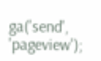ga('send', 'pageview');